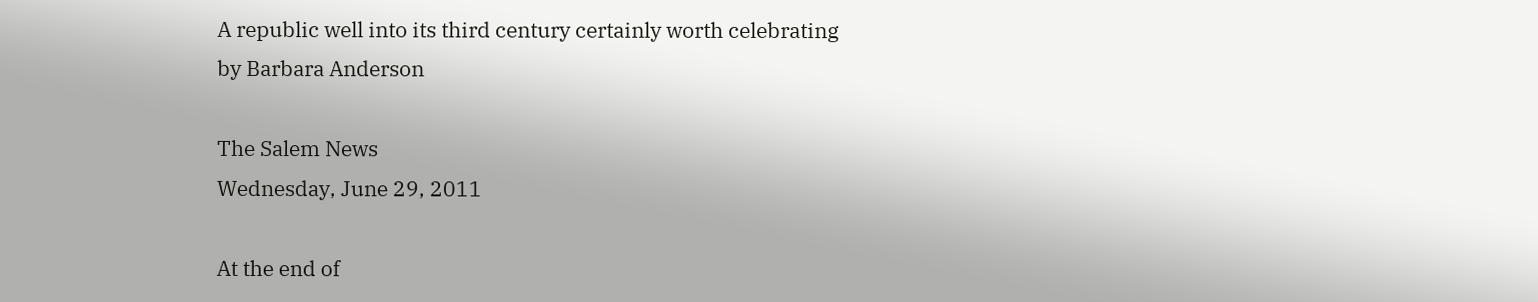A republic well into its third century certainly worth celebrating
by Barbara Anderson

The Salem News
Wednesday, June 29, 2011

At the end of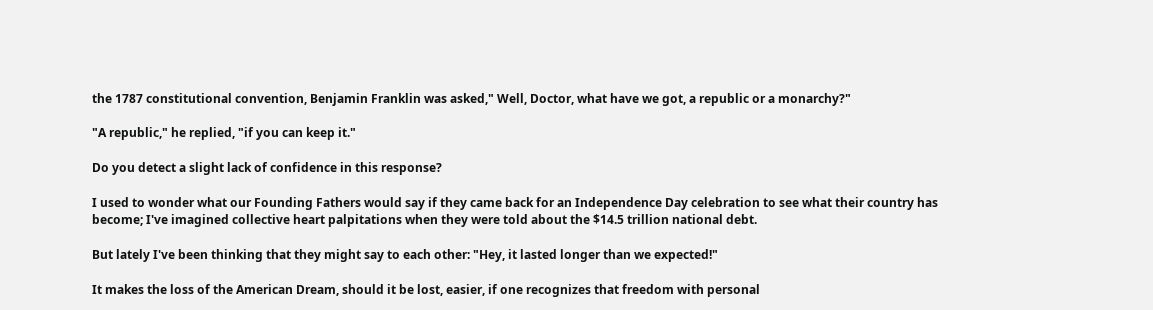the 1787 constitutional convention, Benjamin Franklin was asked," Well, Doctor, what have we got, a republic or a monarchy?"

"A republic," he replied, "if you can keep it."

Do you detect a slight lack of confidence in this response?

I used to wonder what our Founding Fathers would say if they came back for an Independence Day celebration to see what their country has become; I've imagined collective heart palpitations when they were told about the $14.5 trillion national debt.

But lately I've been thinking that they might say to each other: "Hey, it lasted longer than we expected!"

It makes the loss of the American Dream, should it be lost, easier, if one recognizes that freedom with personal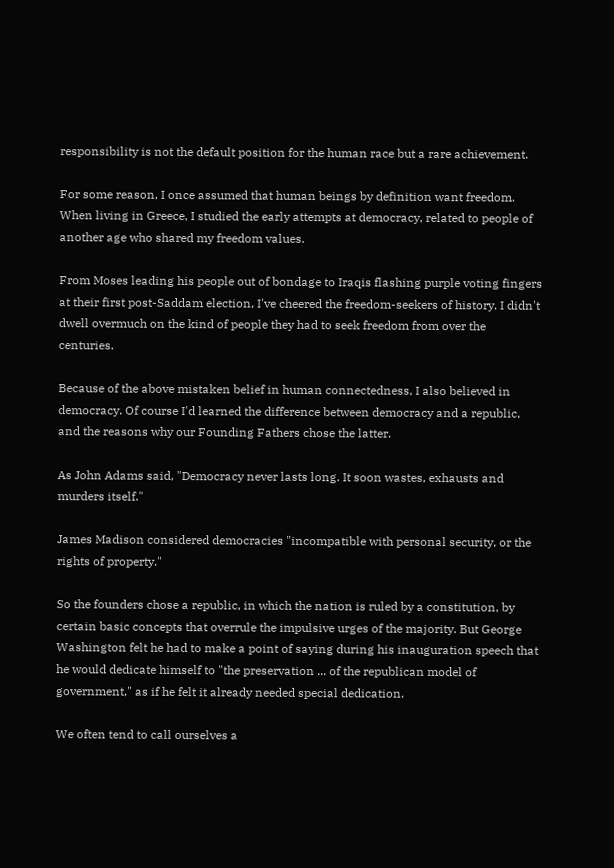responsibility is not the default position for the human race but a rare achievement.

For some reason, I once assumed that human beings by definition want freedom. When living in Greece, I studied the early attempts at democracy, related to people of another age who shared my freedom values.

From Moses leading his people out of bondage to Iraqis flashing purple voting fingers at their first post-Saddam election, I've cheered the freedom-seekers of history. I didn't dwell overmuch on the kind of people they had to seek freedom from over the centuries.

Because of the above mistaken belief in human connectedness, I also believed in democracy. Of course I'd learned the difference between democracy and a republic, and the reasons why our Founding Fathers chose the latter.

As John Adams said, "Democracy never lasts long. It soon wastes, exhausts and murders itself."

James Madison considered democracies "incompatible with personal security, or the rights of property."

So the founders chose a republic, in which the nation is ruled by a constitution, by certain basic concepts that overrule the impulsive urges of the majority. But George Washington felt he had to make a point of saying during his inauguration speech that he would dedicate himself to "the preservation ... of the republican model of government," as if he felt it already needed special dedication.

We often tend to call ourselves a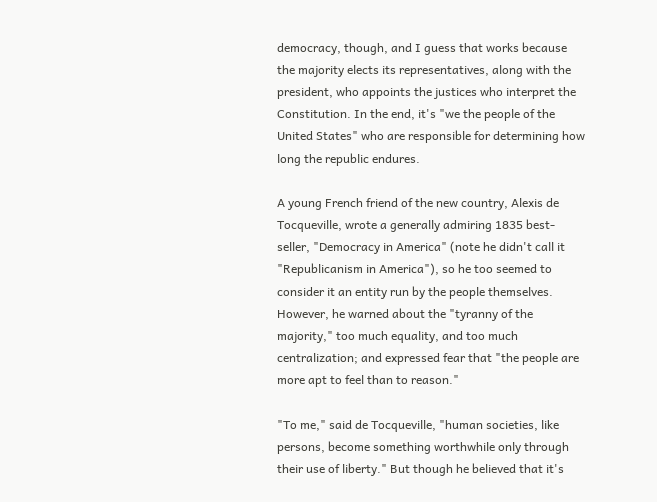democracy, though, and I guess that works because the majority elects its representatives, along with the president, who appoints the justices who interpret the Constitution. In the end, it's "we the people of the United States" who are responsible for determining how long the republic endures.

A young French friend of the new country, Alexis de Tocqueville, wrote a generally admiring 1835 best-seller, "Democracy in America" (note he didn't call it "Republicanism in America"), so he too seemed to consider it an entity run by the people themselves. However, he warned about the "tyranny of the majority," too much equality, and too much centralization; and expressed fear that "the people are more apt to feel than to reason."

"To me," said de Tocqueville, "human societies, like persons, become something worthwhile only through their use of liberty." But though he believed that it's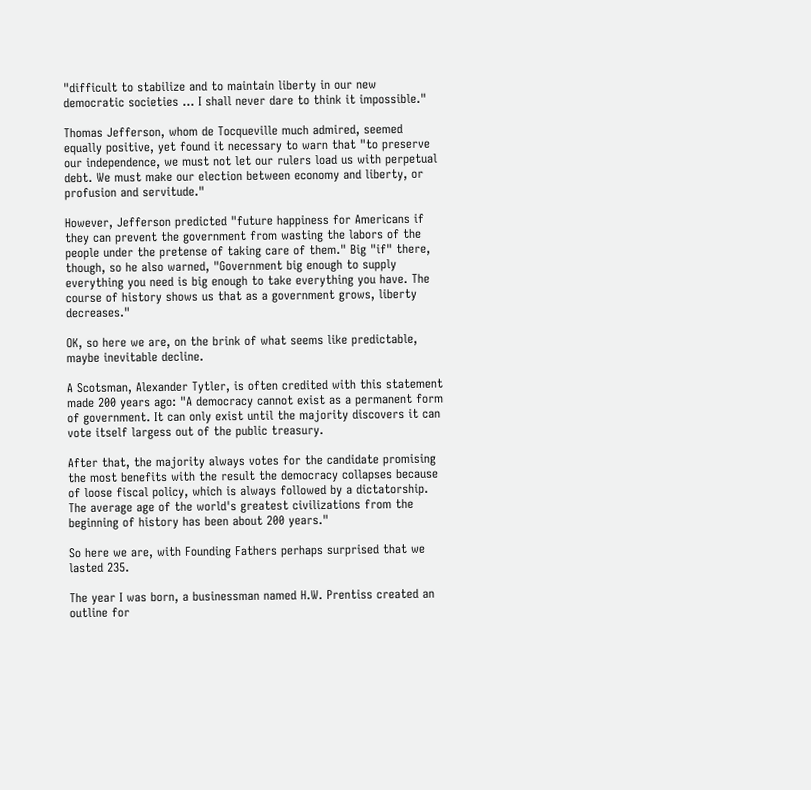"difficult to stabilize and to maintain liberty in our new democratic societies ... I shall never dare to think it impossible."

Thomas Jefferson, whom de Tocqueville much admired, seemed equally positive, yet found it necessary to warn that "to preserve our independence, we must not let our rulers load us with perpetual debt. We must make our election between economy and liberty, or profusion and servitude."

However, Jefferson predicted "future happiness for Americans if they can prevent the government from wasting the labors of the people under the pretense of taking care of them." Big "if" there, though, so he also warned, "Government big enough to supply everything you need is big enough to take everything you have. The course of history shows us that as a government grows, liberty decreases."

OK, so here we are, on the brink of what seems like predictable, maybe inevitable decline.

A Scotsman, Alexander Tytler, is often credited with this statement made 200 years ago: "A democracy cannot exist as a permanent form of government. It can only exist until the majority discovers it can vote itself largess out of the public treasury.

After that, the majority always votes for the candidate promising the most benefits with the result the democracy collapses because of loose fiscal policy, which is always followed by a dictatorship. The average age of the world's greatest civilizations from the beginning of history has been about 200 years."

So here we are, with Founding Fathers perhaps surprised that we lasted 235.

The year I was born, a businessman named H.W. Prentiss created an outline for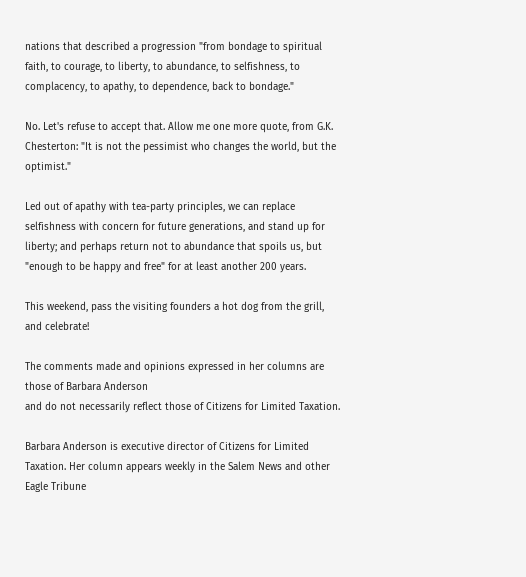nations that described a progression "from bondage to spiritual faith, to courage, to liberty, to abundance, to selfishness, to complacency, to apathy, to dependence, back to bondage."

No. Let's refuse to accept that. Allow me one more quote, from G.K. Chesterton: "It is not the pessimist who changes the world, but the optimist."

Led out of apathy with tea-party principles, we can replace selfishness with concern for future generations, and stand up for liberty; and perhaps return not to abundance that spoils us, but "enough to be happy and free" for at least another 200 years.

This weekend, pass the visiting founders a hot dog from the grill, and celebrate!

The comments made and opinions expressed in her columns are those of Barbara Anderson
and do not necessarily reflect those of Citizens for Limited Taxation.

Barbara Anderson is executive director of Citizens for Limited Taxation. Her column appears weekly in the Salem News and other Eagle Tribune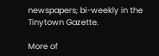newspapers; bi-weekly in the Tinytown Gazette.

More of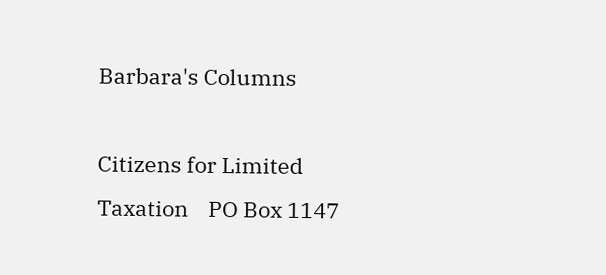Barbara's Columns

Citizens for Limited Taxation    PO Box 1147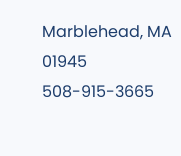Marblehead, MA 01945    508-915-3665